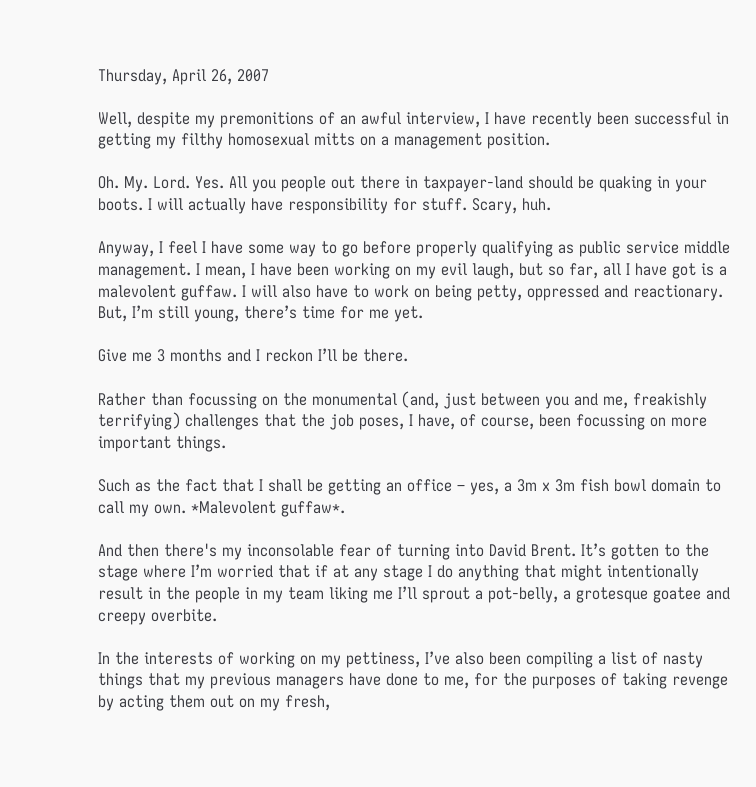Thursday, April 26, 2007

Well, despite my premonitions of an awful interview, I have recently been successful in getting my filthy homosexual mitts on a management position.

Oh. My. Lord. Yes. All you people out there in taxpayer-land should be quaking in your boots. I will actually have responsibility for stuff. Scary, huh.

Anyway, I feel I have some way to go before properly qualifying as public service middle management. I mean, I have been working on my evil laugh, but so far, all I have got is a malevolent guffaw. I will also have to work on being petty, oppressed and reactionary. But, I’m still young, there’s time for me yet.

Give me 3 months and I reckon I’ll be there.

Rather than focussing on the monumental (and, just between you and me, freakishly terrifying) challenges that the job poses, I have, of course, been focussing on more important things.

Such as the fact that I shall be getting an office – yes, a 3m x 3m fish bowl domain to call my own. *Malevolent guffaw*.

And then there's my inconsolable fear of turning into David Brent. It’s gotten to the stage where I’m worried that if at any stage I do anything that might intentionally result in the people in my team liking me I’ll sprout a pot-belly, a grotesque goatee and creepy overbite.

In the interests of working on my pettiness, I’ve also been compiling a list of nasty things that my previous managers have done to me, for the purposes of taking revenge by acting them out on my fresh,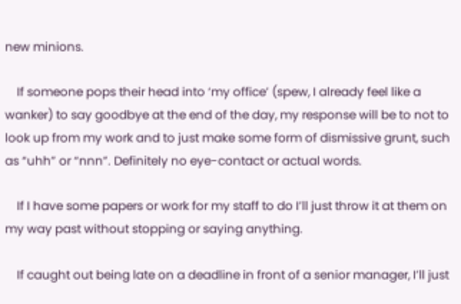new minions.

    If someone pops their head into ‘my office’ (spew, I already feel like a wanker) to say goodbye at the end of the day, my response will be to not to look up from my work and to just make some form of dismissive grunt, such as “uhh” or “nnn”. Definitely no eye-contact or actual words.

    If I have some papers or work for my staff to do I’ll just throw it at them on my way past without stopping or saying anything.

    If caught out being late on a deadline in front of a senior manager, I’ll just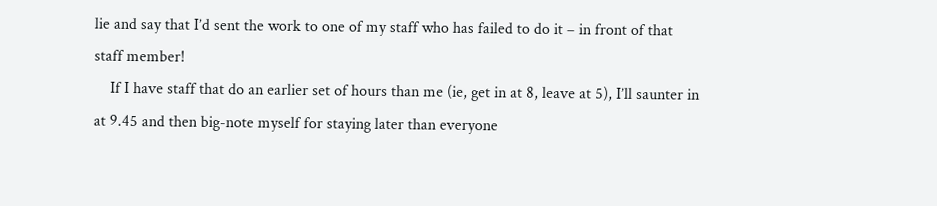lie and say that I’d sent the work to one of my staff who has failed to do it – in front of that staff member!
    If I have staff that do an earlier set of hours than me (ie, get in at 8, leave at 5), I’ll saunter in at 9.45 and then big-note myself for staying later than everyone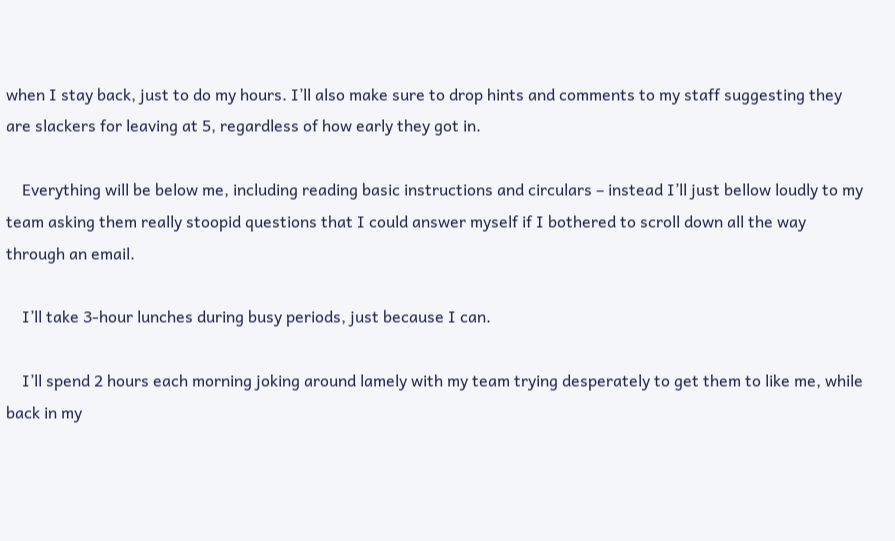when I stay back, just to do my hours. I’ll also make sure to drop hints and comments to my staff suggesting they are slackers for leaving at 5, regardless of how early they got in.

    Everything will be below me, including reading basic instructions and circulars – instead I’ll just bellow loudly to my team asking them really stoopid questions that I could answer myself if I bothered to scroll down all the way through an email.

    I’ll take 3-hour lunches during busy periods, just because I can.

    I’ll spend 2 hours each morning joking around lamely with my team trying desperately to get them to like me, while back in my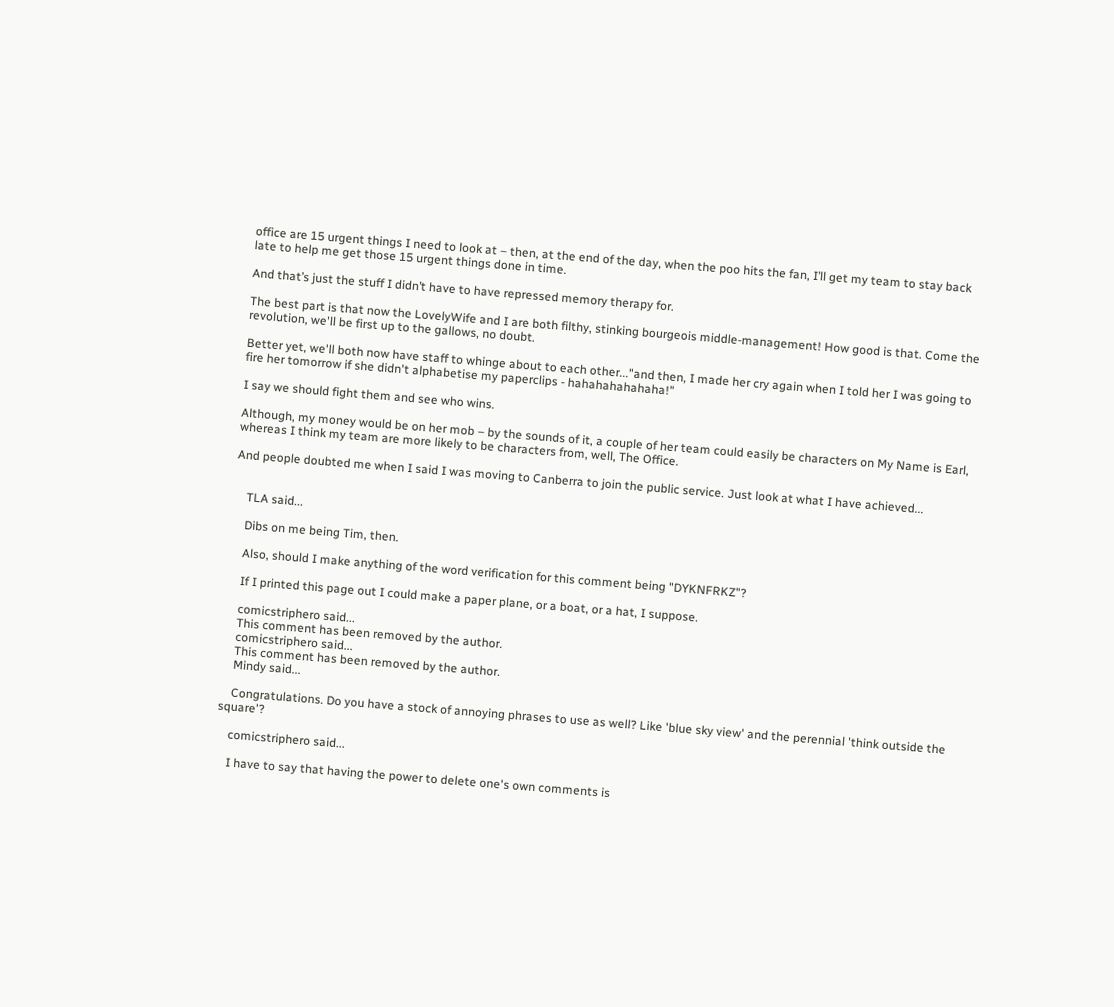office are 15 urgent things I need to look at – then, at the end of the day, when the poo hits the fan, I’ll get my team to stay back late to help me get those 15 urgent things done in time.

And that’s just the stuff I didn’t have to have repressed memory therapy for.

The best part is that now the LovelyWife and I are both filthy, stinking bourgeois middle-management! How good is that. Come the revolution, we'll be first up to the gallows, no doubt.

Better yet, we'll both now have staff to whinge about to each other..."and then, I made her cry again when I told her I was going to fire her tomorrow if she didn't alphabetise my paperclips - hahahahahahaha!"

I say we should fight them and see who wins.

Although, my money would be on her mob – by the sounds of it, a couple of her team could easily be characters on My Name is Earl, whereas I think my team are more likely to be characters from, well, The Office.

And people doubted me when I said I was moving to Canberra to join the public service. Just look at what I have achieved...


    TLA said...

    Dibs on me being Tim, then.

    Also, should I make anything of the word verification for this comment being "DYKNFRKZ"?

    If I printed this page out I could make a paper plane, or a boat, or a hat, I suppose.

    comicstriphero said...
    This comment has been removed by the author.
    comicstriphero said...
    This comment has been removed by the author.
    Mindy said...

    Congratulations. Do you have a stock of annoying phrases to use as well? Like 'blue sky view' and the perennial 'think outside the square'?

    comicstriphero said...

    I have to say that having the power to delete one's own comments is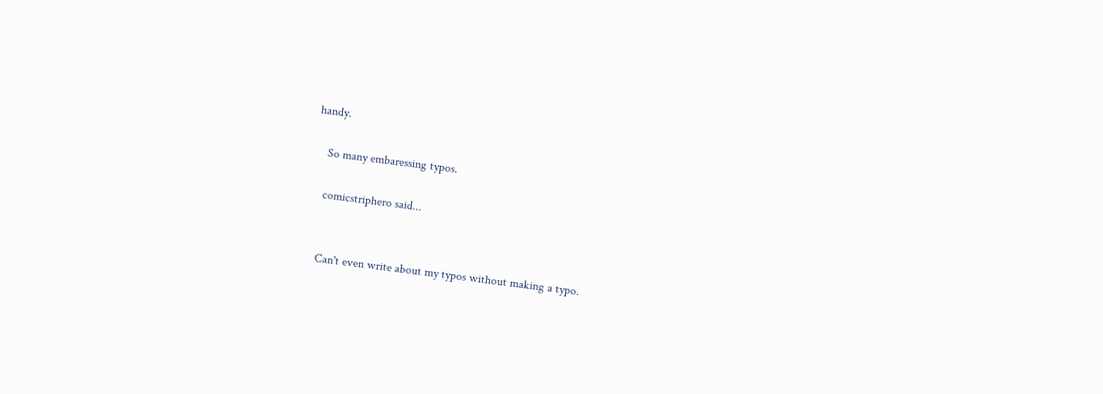handy.

    So many embaressing typos.

    comicstriphero said...


    Can't even write about my typos without making a typo.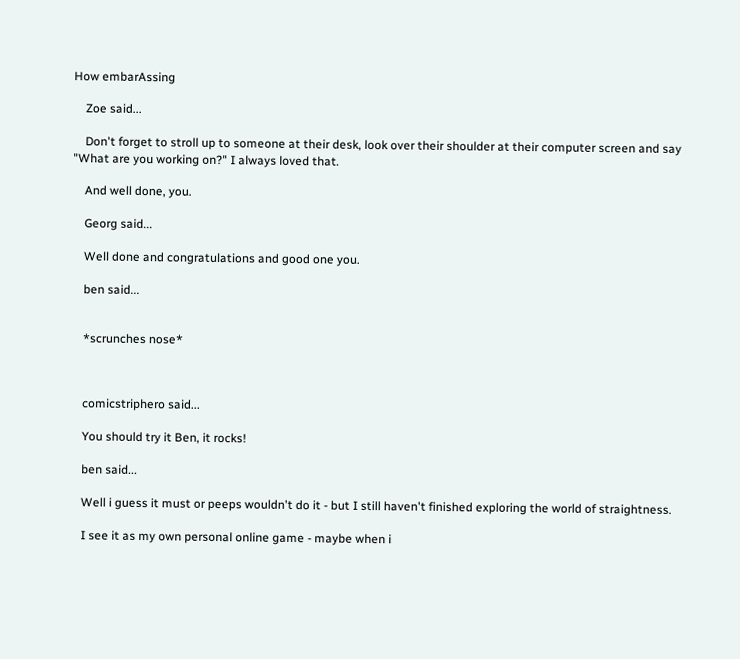How embarAssing

    Zoe said...

    Don't forget to stroll up to someone at their desk, look over their shoulder at their computer screen and say "What are you working on?" I always loved that.

    And well done, you.

    Georg said...

    Well done and congratulations and good one you.

    ben said...


    *scrunches nose*



    comicstriphero said...

    You should try it Ben, it rocks!

    ben said...

    Well i guess it must or peeps wouldn't do it - but I still haven't finished exploring the world of straightness.

    I see it as my own personal online game - maybe when i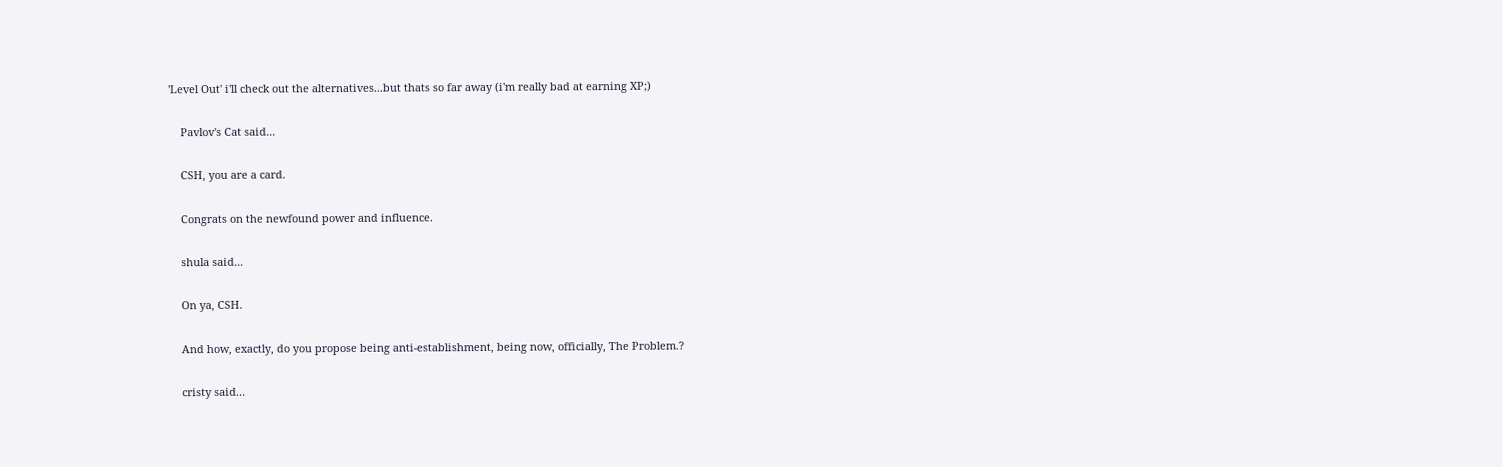'Level Out' i'll check out the alternatives...but thats so far away (i'm really bad at earning XP;)

    Pavlov's Cat said...

    CSH, you are a card.

    Congrats on the newfound power and influence.

    shula said...

    On ya, CSH.

    And how, exactly, do you propose being anti-establishment, being now, officially, The Problem.?

    cristy said...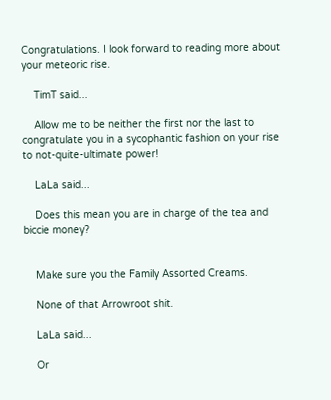Congratulations. I look forward to reading more about your meteoric rise.

    TimT said...

    Allow me to be neither the first nor the last to congratulate you in a sycophantic fashion on your rise to not-quite-ultimate power!

    LaLa said...

    Does this mean you are in charge of the tea and biccie money?


    Make sure you the Family Assorted Creams.

    None of that Arrowroot shit.

    LaLa said...

    Or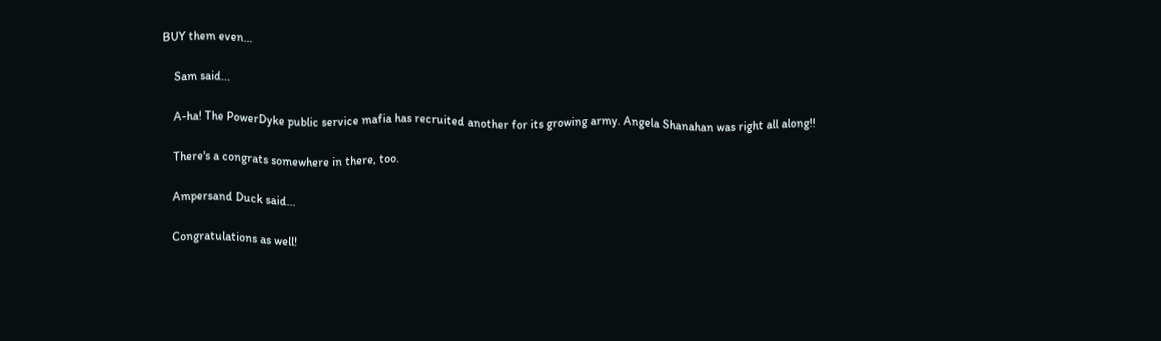BUY them even...

    Sam said...

    A-ha! The PowerDyke public service mafia has recruited another for its growing army. Angela Shanahan was right all along!!

    There's a congrats somewhere in there, too.

    Ampersand Duck said...

    Congratulations as well!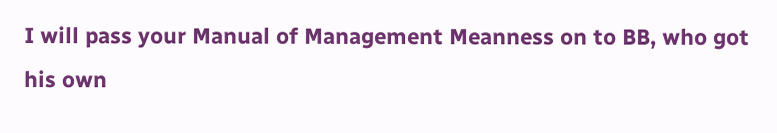I will pass your Manual of Management Meanness on to BB, who got his own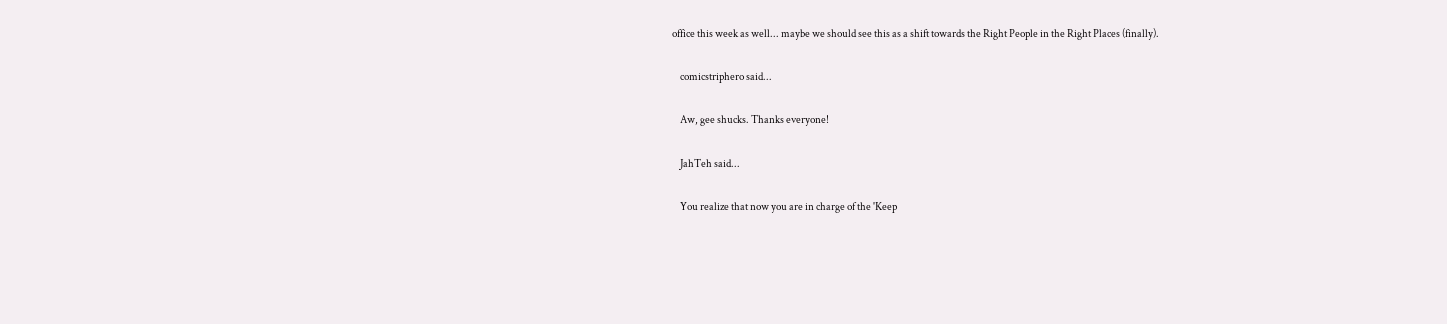office this week as well... maybe we should see this as a shift towards the Right People in the Right Places (finally).

    comicstriphero said...

    Aw, gee shucks. Thanks everyone!

    JahTeh said...

    You realize that now you are in charge of the 'Keep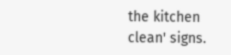the kitchen clean' signs.